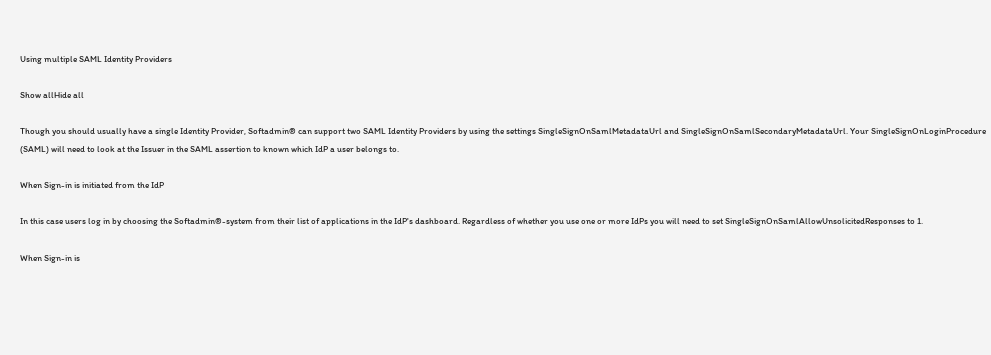Using multiple SAML Identity Providers

Show allHide all

Though you should usually have a single Identity Provider, Softadmin® can support two SAML Identity Providers by using the settings SingleSignOnSamlMetadataUrl and SingleSignOnSamlSecondaryMetadataUrl. Your SingleSignOnLoginProcedure (SAML) will need to look at the Issuer in the SAML assertion to known which IdP a user belongs to.

When Sign-in is initiated from the IdP

In this case users log in by choosing the Softadmin®-system from their list of applications in the IdP's dashboard. Regardless of whether you use one or more IdPs you will need to set SingleSignOnSamlAllowUnsolicitedResponses to 1.

When Sign-in is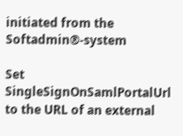initiated from the Softadmin®-system

Set SingleSignOnSamlPortalUrl to the URL of an external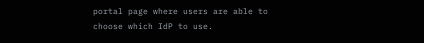portal page where users are able to choose which IdP to use.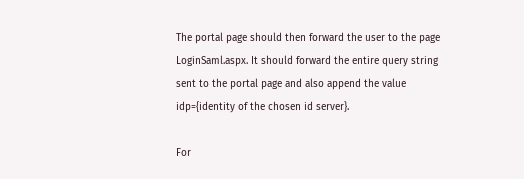The portal page should then forward the user to the page LoginSaml.aspx. It should forward the entire query string sent to the portal page and also append the value idp={identity of the chosen id server}.

For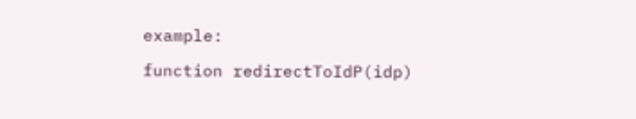example:

function redirectToIdP(idp)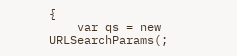{
    var qs = new URLSearchParams(;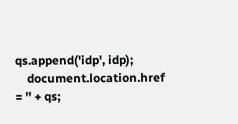qs.append('idp', idp);
    document.location.href = '' + qs;